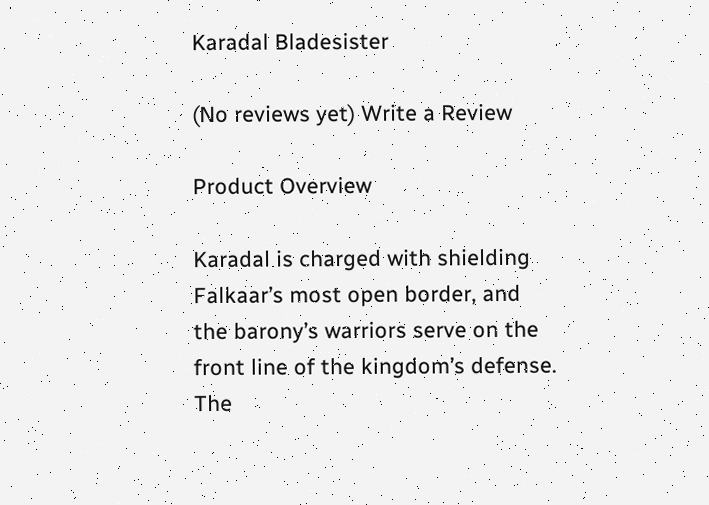Karadal Bladesister

(No reviews yet) Write a Review

Product Overview

Karadal is charged with shielding Falkaar’s most open border, and the barony’s warriors serve on the front line of the kingdom’s defense. The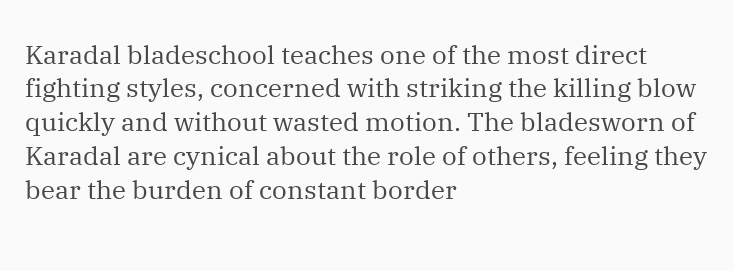Karadal bladeschool teaches one of the most direct fighting styles, concerned with striking the killing blow quickly and without wasted motion. The bladesworn of Karadal are cynical about the role of others, feeling they bear the burden of constant border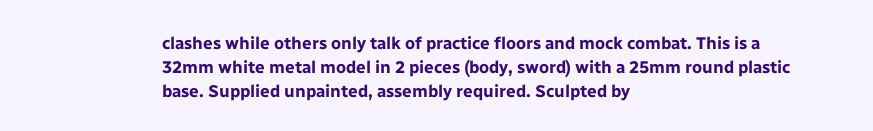clashes while others only talk of practice floors and mock combat. This is a 32mm white metal model in 2 pieces (body, sword) with a 25mm round plastic base. Supplied unpainted, assembly required. Sculpted by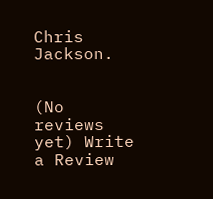Chris Jackson.


(No reviews yet) Write a Review